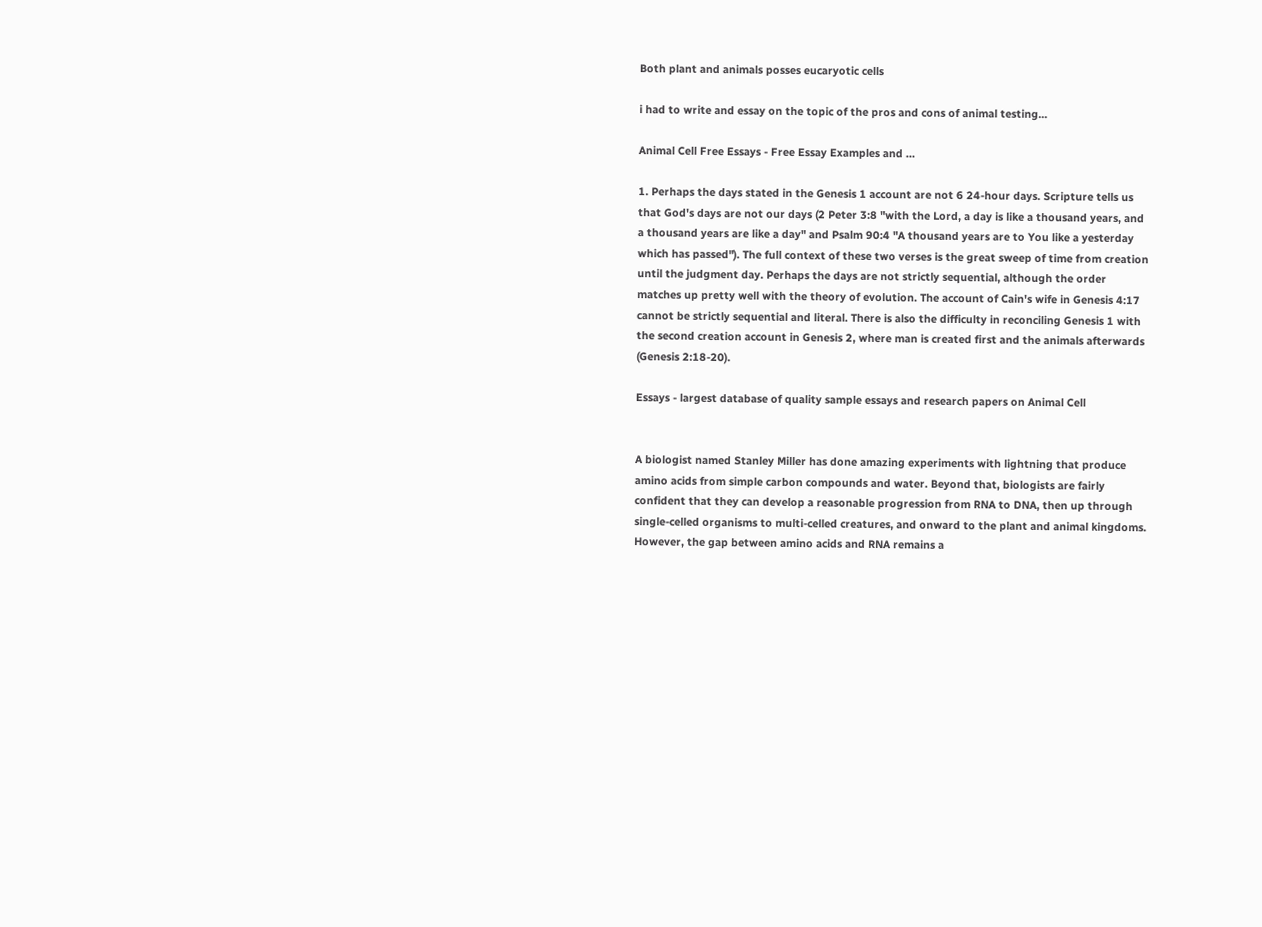Both plant and animals posses eucaryotic cells

i had to write and essay on the topic of the pros and cons of animal testing...

Animal Cell Free Essays - Free Essay Examples and …

1. Perhaps the days stated in the Genesis 1 account are not 6 24-hour days. Scripture tells us that God's days are not our days (2 Peter 3:8 "with the Lord, a day is like a thousand years, and a thousand years are like a day" and Psalm 90:4 "A thousand years are to You like a yesterday which has passed"). The full context of these two verses is the great sweep of time from creation until the judgment day. Perhaps the days are not strictly sequential, although the order matches up pretty well with the theory of evolution. The account of Cain's wife in Genesis 4:17 cannot be strictly sequential and literal. There is also the difficulty in reconciling Genesis 1 with the second creation account in Genesis 2, where man is created first and the animals afterwards (Genesis 2:18-20).

Essays - largest database of quality sample essays and research papers on Animal Cell


A biologist named Stanley Miller has done amazing experiments with lightning that produce amino acids from simple carbon compounds and water. Beyond that, biologists are fairly confident that they can develop a reasonable progression from RNA to DNA, then up through single-celled organisms to multi-celled creatures, and onward to the plant and animal kingdoms. However, the gap between amino acids and RNA remains a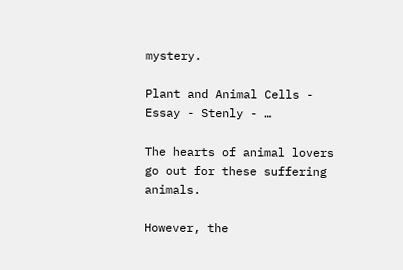mystery.

Plant and Animal Cells - Essay - Stenly - …

The hearts of animal lovers go out for these suffering animals.

However, the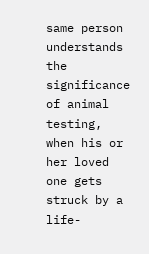same person understands the significance of animal testing, when his or her loved one gets struck by a life-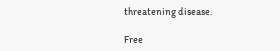threatening disease.

Free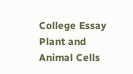College Essay Plant and Animal Cells